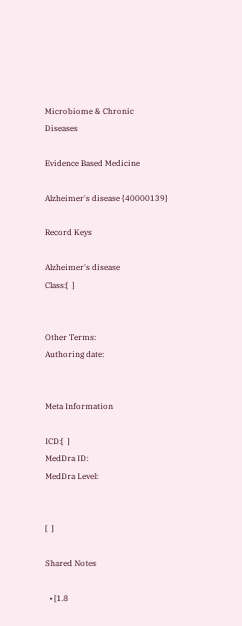Microbiome & Chronic Diseases

Evidence Based Medicine

Alzheimer's disease {40000139}

Record Keys

Alzheimer's disease
Class:[  ]


Other Terms:
Authoring date:


Meta Information

ICD:[  ]
MedDra ID:
MedDra Level:


[  ]

Shared Notes

  • [1.8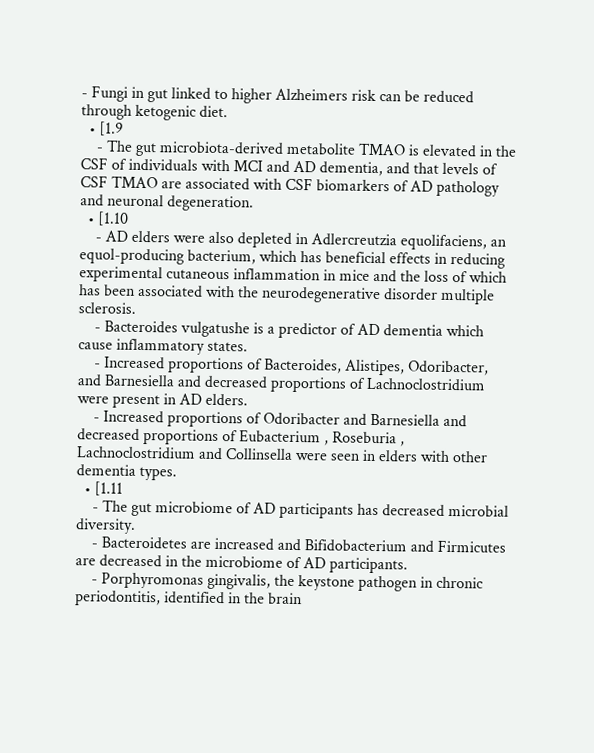- Fungi in gut linked to higher Alzheimers risk can be reduced through ketogenic diet.
  • [1.9
    - The gut microbiota-derived metabolite TMAO is elevated in the CSF of individuals with MCI and AD dementia, and that levels of CSF TMAO are associated with CSF biomarkers of AD pathology and neuronal degeneration.
  • [1.10
    - AD elders were also depleted in Adlercreutzia equolifaciens, an equol-producing bacterium, which has beneficial effects in reducing experimental cutaneous inflammation in mice and the loss of which has been associated with the neurodegenerative disorder multiple sclerosis.
    - Bacteroides vulgatushe is a predictor of AD dementia which cause inflammatory states.
    - Increased proportions of Bacteroides, Alistipes, Odoribacter, and Barnesiella and decreased proportions of Lachnoclostridium were present in AD elders.
    - Increased proportions of Odoribacter and Barnesiella and decreased proportions of Eubacterium , Roseburia , Lachnoclostridium and Collinsella were seen in elders with other dementia types.
  • [1.11
    - The gut microbiome of AD participants has decreased microbial diversity.
    - Bacteroidetes are increased and Bifidobacterium and Firmicutes are decreased in the microbiome of AD participants.
    - Porphyromonas gingivalis, the keystone pathogen in chronic periodontitis, identified in the brain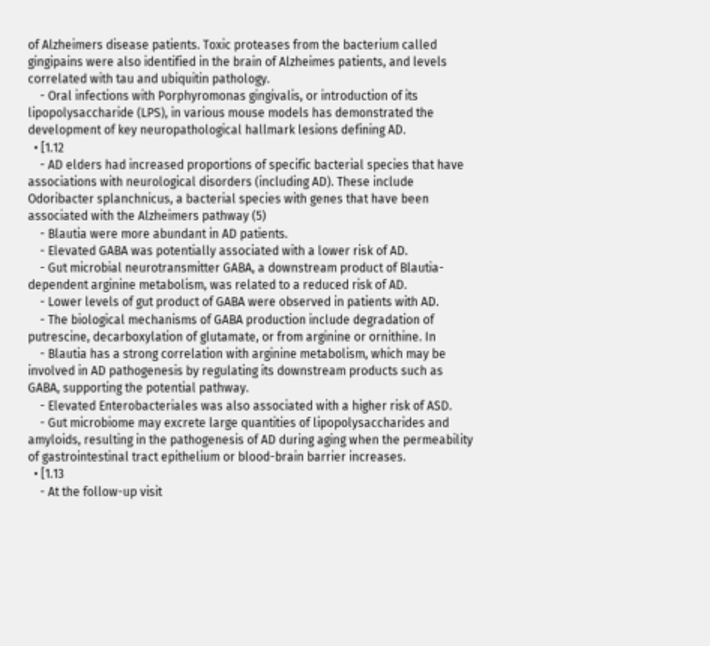of Alzheimers disease patients. Toxic proteases from the bacterium called gingipains were also identified in the brain of Alzheimes patients, and levels correlated with tau and ubiquitin pathology.
    - Oral infections with Porphyromonas gingivalis, or introduction of its lipopolysaccharide (LPS), in various mouse models has demonstrated the development of key neuropathological hallmark lesions defining AD.
  • [1.12
    - AD elders had increased proportions of specific bacterial species that have associations with neurological disorders (including AD). These include Odoribacter splanchnicus, a bacterial species with genes that have been associated with the Alzheimers pathway (5)
    - Blautia were more abundant in AD patients.
    - Elevated GABA was potentially associated with a lower risk of AD.
    - Gut microbial neurotransmitter GABA, a downstream product of Blautia-dependent arginine metabolism, was related to a reduced risk of AD.
    - Lower levels of gut product of GABA were observed in patients with AD.
    - The biological mechanisms of GABA production include degradation of putrescine, decarboxylation of glutamate, or from arginine or ornithine. In
    - Blautia has a strong correlation with arginine metabolism, which may be involved in AD pathogenesis by regulating its downstream products such as GABA, supporting the potential pathway.
    - Elevated Enterobacteriales was also associated with a higher risk of ASD.
    - Gut microbiome may excrete large quantities of lipopolysaccharides and amyloids, resulting in the pathogenesis of AD during aging when the permeability of gastrointestinal tract epithelium or blood-brain barrier increases.
  • [1.13
    - At the follow-up visit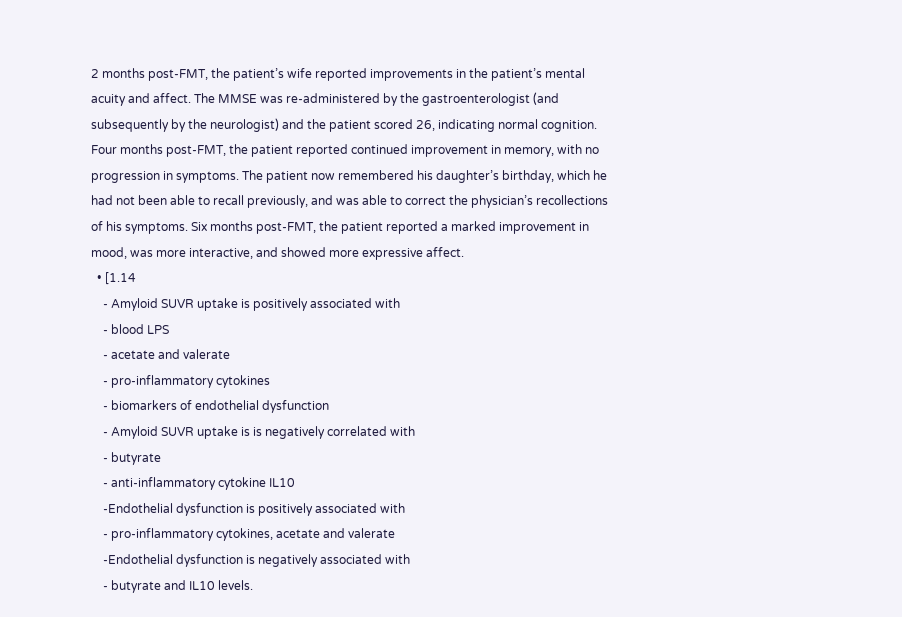2 months post-FMT, the patient’s wife reported improvements in the patient’s mental acuity and affect. The MMSE was re-administered by the gastroenterologist (and subsequently by the neurologist) and the patient scored 26, indicating normal cognition. Four months post-FMT, the patient reported continued improvement in memory, with no progression in symptoms. The patient now remembered his daughter’s birthday, which he had not been able to recall previously, and was able to correct the physician’s recollections of his symptoms. Six months post-FMT, the patient reported a marked improvement in mood, was more interactive, and showed more expressive affect.
  • [1.14
    - Amyloid SUVR uptake is positively associated with
    - blood LPS
    - acetate and valerate
    - pro-inflammatory cytokines
    - biomarkers of endothelial dysfunction
    - Amyloid SUVR uptake is is negatively correlated with
    - butyrate
    - anti-inflammatory cytokine IL10
    -Endothelial dysfunction is positively associated with
    - pro-inflammatory cytokines, acetate and valerate
    -Endothelial dysfunction is negatively associated with
    - butyrate and IL10 levels.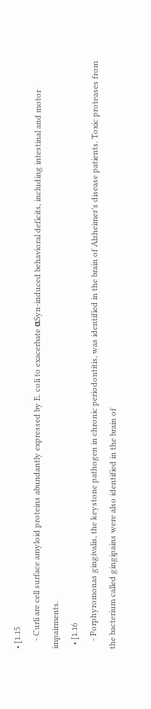• [1.15
    - Curli are cell surface amyloid proteins abundantly expressed by E. coli to exacerbate αSyn-induced behavioral deficits, including intestinal and motor impairments.
  • [1.16
    - Porphyromonas gingivalis, the keystone pathogen in chronic periodontitis, was identified in the brain of Alzheimer’s disease patients. Toxic proteases from the bacterium called gingipains were also identified in the brain of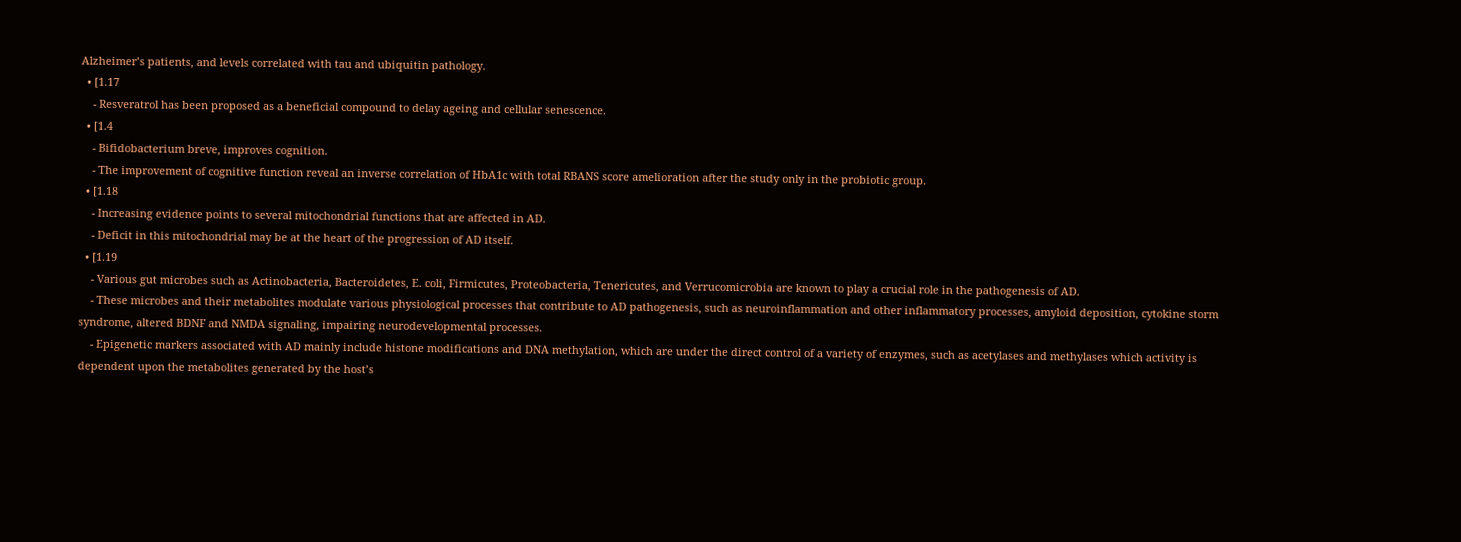Alzheimer’s patients, and levels correlated with tau and ubiquitin pathology.
  • [1.17
    - Resveratrol has been proposed as a beneficial compound to delay ageing and cellular senescence.
  • [1.4
    - Bifidobacterium breve, improves cognition.
    - The improvement of cognitive function reveal an inverse correlation of HbA1c with total RBANS score amelioration after the study only in the probiotic group.
  • [1.18
    - Increasing evidence points to several mitochondrial functions that are affected in AD.
    - Deficit in this mitochondrial may be at the heart of the progression of AD itself.
  • [1.19
    - Various gut microbes such as Actinobacteria, Bacteroidetes, E. coli, Firmicutes, Proteobacteria, Tenericutes, and Verrucomicrobia are known to play a crucial role in the pathogenesis of AD.
    - These microbes and their metabolites modulate various physiological processes that contribute to AD pathogenesis, such as neuroinflammation and other inflammatory processes, amyloid deposition, cytokine storm syndrome, altered BDNF and NMDA signaling, impairing neurodevelopmental processes.
    - Epigenetic markers associated with AD mainly include histone modifications and DNA methylation, which are under the direct control of a variety of enzymes, such as acetylases and methylases which activity is dependent upon the metabolites generated by the host’s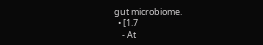gut microbiome.
  • [1.7
    - At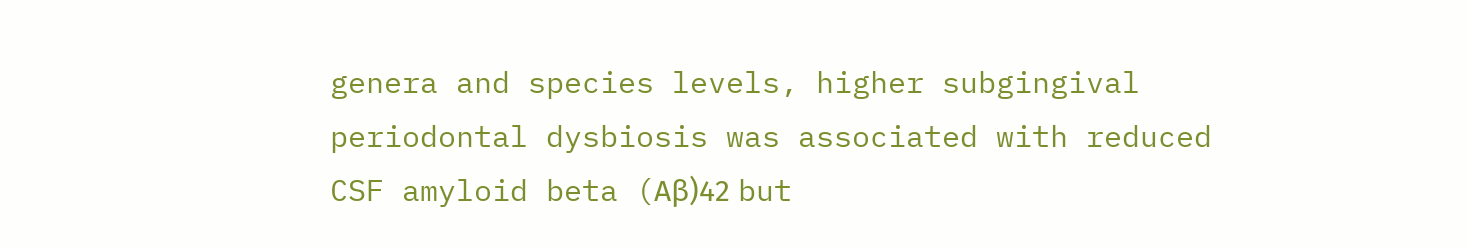genera and species levels, higher subgingival periodontal dysbiosis was associated with reduced CSF amyloid beta (Aβ)42 but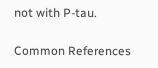not with P‐tau.

Common References